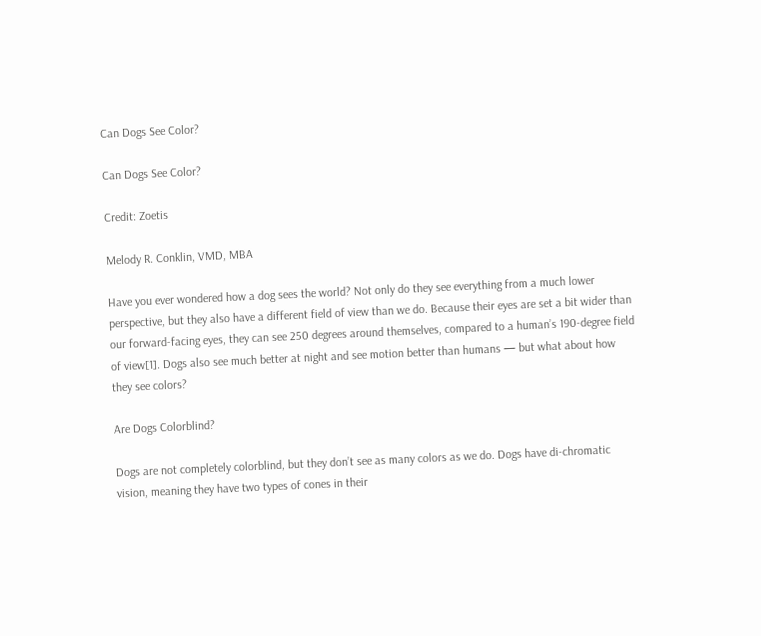Can Dogs See Color?

Can Dogs See Color?

Credit: Zoetis

Melody R. Conklin, VMD, MBA

Have you ever wondered how a dog sees the world? Not only do they see everything from a much lower perspective, but they also have a different field of view than we do. Because their eyes are set a bit wider than our forward-facing eyes, they can see 250 degrees around themselves, compared to a human’s 190-degree field of view[1]. Dogs also see much better at night and see motion better than humans — but what about how they see colors?

Are Dogs Colorblind?

Dogs are not completely colorblind, but they don’t see as many colors as we do. Dogs have di-chromatic vision, meaning they have two types of cones in their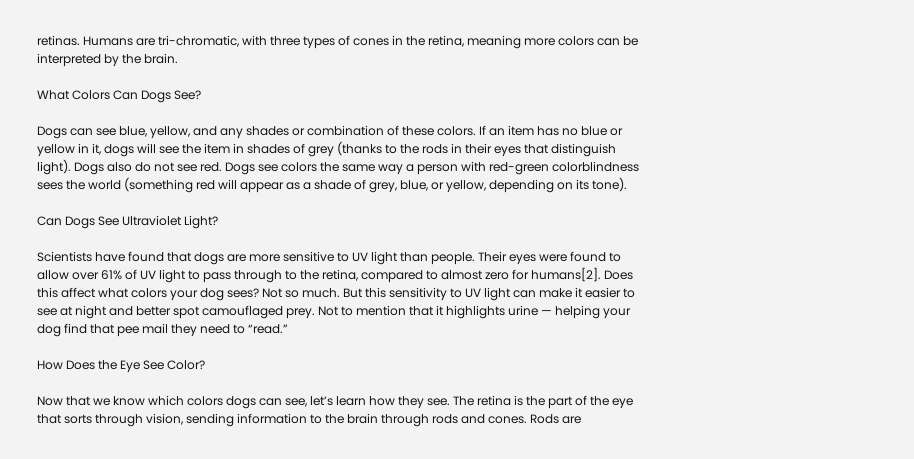retinas. Humans are tri-chromatic, with three types of cones in the retina, meaning more colors can be interpreted by the brain.

What Colors Can Dogs See?

Dogs can see blue, yellow, and any shades or combination of these colors. If an item has no blue or yellow in it, dogs will see the item in shades of grey (thanks to the rods in their eyes that distinguish light). Dogs also do not see red. Dogs see colors the same way a person with red-green colorblindness sees the world (something red will appear as a shade of grey, blue, or yellow, depending on its tone).

Can Dogs See Ultraviolet Light?

Scientists have found that dogs are more sensitive to UV light than people. Their eyes were found to allow over 61% of UV light to pass through to the retina, compared to almost zero for humans[2]. Does this affect what colors your dog sees? Not so much. But this sensitivity to UV light can make it easier to see at night and better spot camouflaged prey. Not to mention that it highlights urine — helping your dog find that pee mail they need to “read.”

How Does the Eye See Color?

Now that we know which colors dogs can see, let’s learn how they see. The retina is the part of the eye that sorts through vision, sending information to the brain through rods and cones. Rods are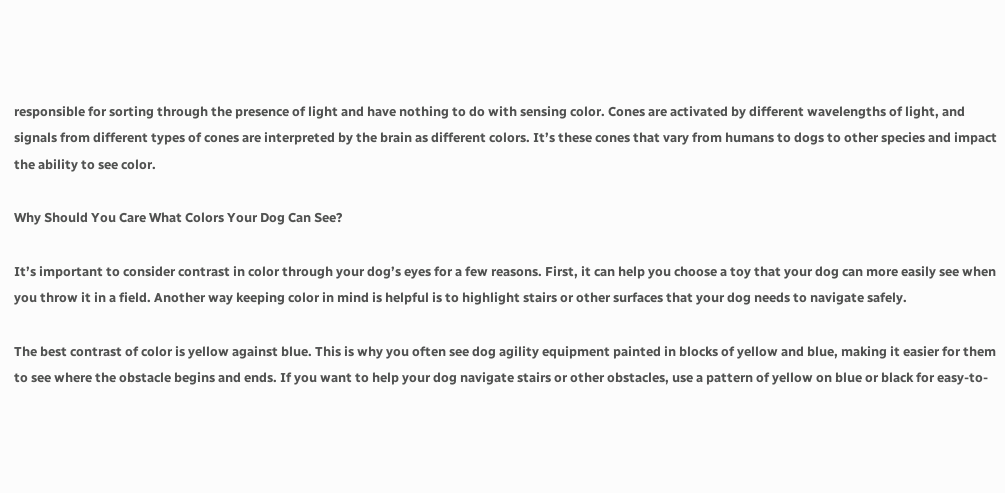responsible for sorting through the presence of light and have nothing to do with sensing color. Cones are activated by different wavelengths of light, and signals from different types of cones are interpreted by the brain as different colors. It’s these cones that vary from humans to dogs to other species and impact the ability to see color.

Why Should You Care What Colors Your Dog Can See?

It’s important to consider contrast in color through your dog’s eyes for a few reasons. First, it can help you choose a toy that your dog can more easily see when you throw it in a field. Another way keeping color in mind is helpful is to highlight stairs or other surfaces that your dog needs to navigate safely.

The best contrast of color is yellow against blue. This is why you often see dog agility equipment painted in blocks of yellow and blue, making it easier for them to see where the obstacle begins and ends. If you want to help your dog navigate stairs or other obstacles, use a pattern of yellow on blue or black for easy-to-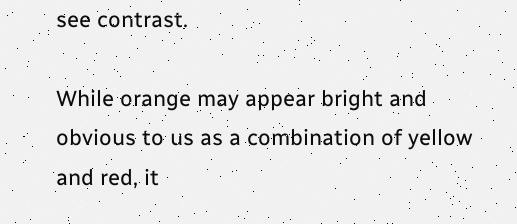see contrast.

While orange may appear bright and obvious to us as a combination of yellow and red, it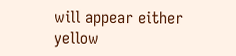will appear either yellow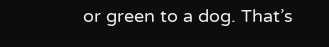or green to a dog. That’s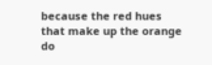because the red hues that make up the orange do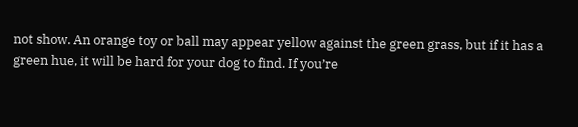not show. An orange toy or ball may appear yellow against the green grass, but if it has a green hue, it will be hard for your dog to find. If you’re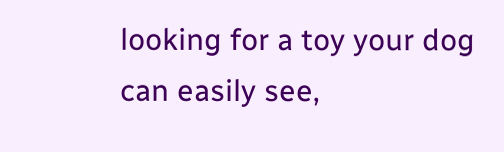looking for a toy your dog can easily see,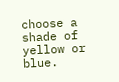choose a shade of yellow or blue.